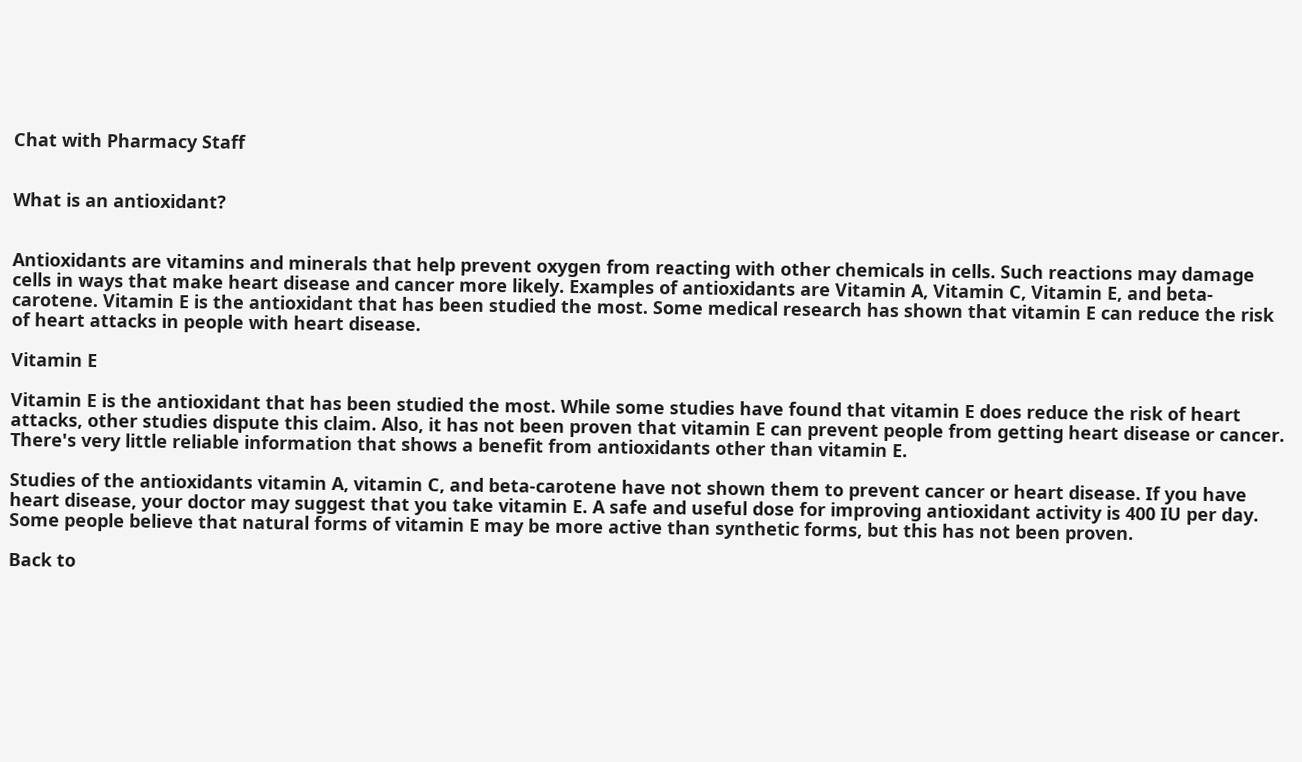Chat with Pharmacy Staff


What is an antioxidant?


Antioxidants are vitamins and minerals that help prevent oxygen from reacting with other chemicals in cells. Such reactions may damage cells in ways that make heart disease and cancer more likely. Examples of antioxidants are Vitamin A, Vitamin C, Vitamin E, and beta-carotene. Vitamin E is the antioxidant that has been studied the most. Some medical research has shown that vitamin E can reduce the risk of heart attacks in people with heart disease.

Vitamin E

Vitamin E is the antioxidant that has been studied the most. While some studies have found that vitamin E does reduce the risk of heart attacks, other studies dispute this claim. Also, it has not been proven that vitamin E can prevent people from getting heart disease or cancer. There's very little reliable information that shows a benefit from antioxidants other than vitamin E.

Studies of the antioxidants vitamin A, vitamin C, and beta-carotene have not shown them to prevent cancer or heart disease. If you have heart disease, your doctor may suggest that you take vitamin E. A safe and useful dose for improving antioxidant activity is 400 IU per day. Some people believe that natural forms of vitamin E may be more active than synthetic forms, but this has not been proven.

Back to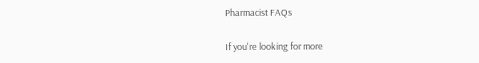Pharmacist FAQs

If you're looking for more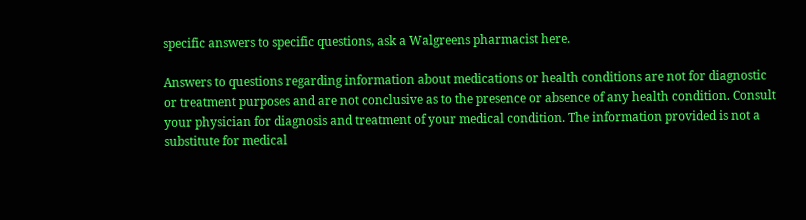specific answers to specific questions, ask a Walgreens pharmacist here.

Answers to questions regarding information about medications or health conditions are not for diagnostic or treatment purposes and are not conclusive as to the presence or absence of any health condition. Consult your physician for diagnosis and treatment of your medical condition. The information provided is not a substitute for medical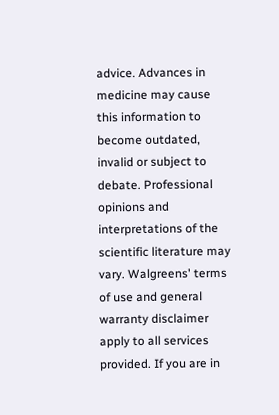advice. Advances in medicine may cause this information to become outdated, invalid or subject to debate. Professional opinions and interpretations of the scientific literature may vary. Walgreens' terms of use and general warranty disclaimer apply to all services provided. If you are in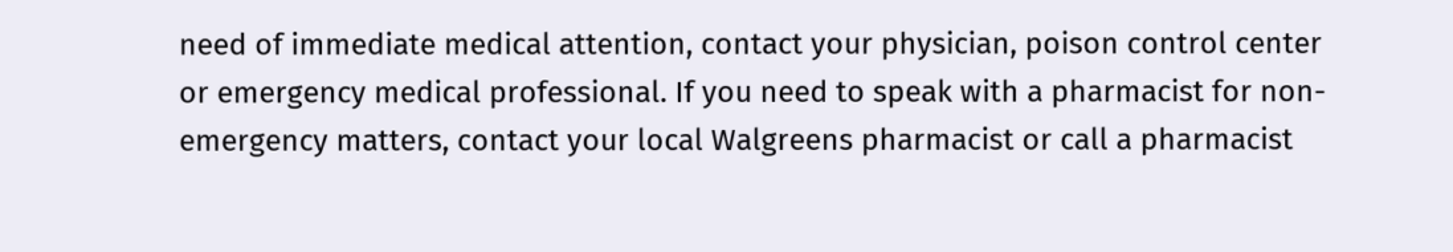need of immediate medical attention, contact your physician, poison control center or emergency medical professional. If you need to speak with a pharmacist for non-emergency matters, contact your local Walgreens pharmacist or call a pharmacist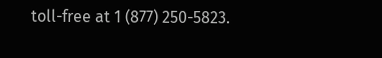toll-free at 1 (877) 250-5823.